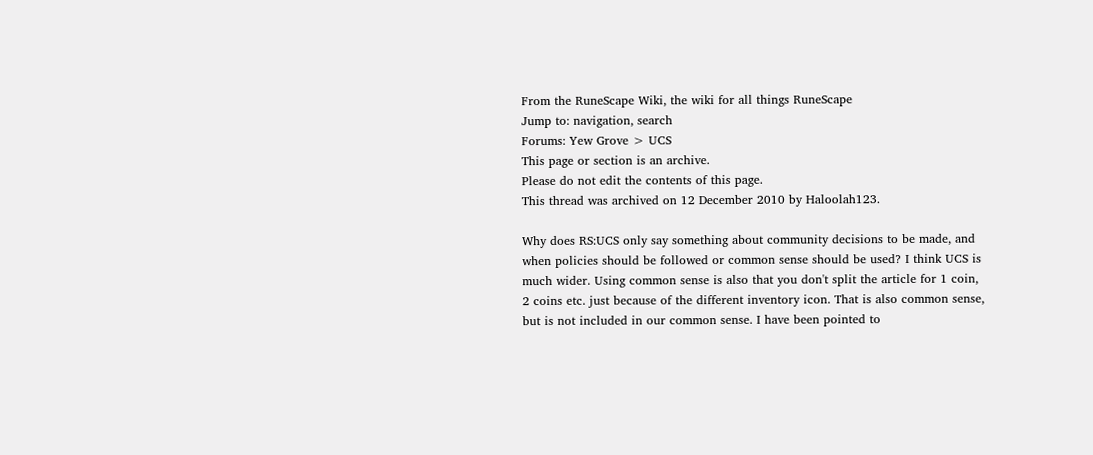From the RuneScape Wiki, the wiki for all things RuneScape
Jump to: navigation, search
Forums: Yew Grove > UCS
This page or section is an archive.
Please do not edit the contents of this page.
This thread was archived on 12 December 2010 by Haloolah123.

Why does RS:UCS only say something about community decisions to be made, and when policies should be followed or common sense should be used? I think UCS is much wider. Using common sense is also that you don't split the article for 1 coin, 2 coins etc. just because of the different inventory icon. That is also common sense, but is not included in our common sense. I have been pointed to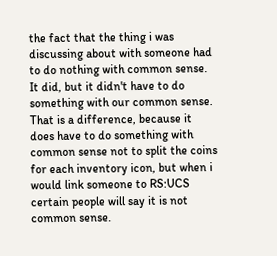the fact that the thing i was discussing about with someone had to do nothing with common sense. It did, but it didn't have to do something with our common sense. That is a difference, because it does have to do something with common sense not to split the coins for each inventory icon, but when i would link someone to RS:UCS certain people will say it is not common sense.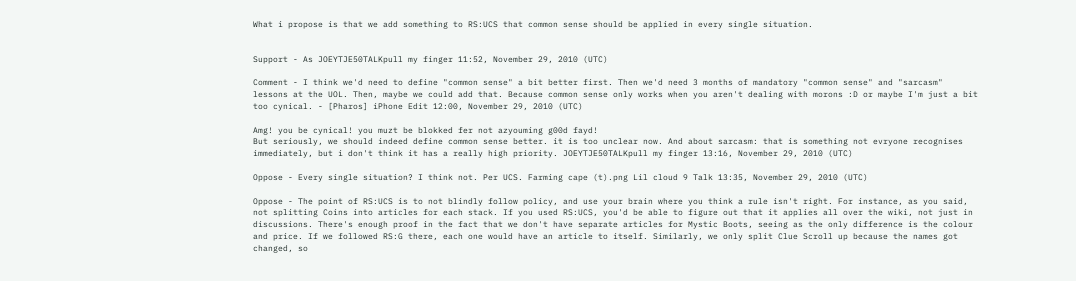What i propose is that we add something to RS:UCS that common sense should be applied in every single situation.


Support - As JOEYTJE50TALKpull my finger 11:52, November 29, 2010 (UTC)

Comment - I think we'd need to define "common sense" a bit better first. Then we'd need 3 months of mandatory "common sense" and "sarcasm" lessons at the UOL. Then, maybe we could add that. Because common sense only works when you aren't dealing with morons :D or maybe I'm just a bit too cynical. - [Pharos] iPhone Edit 12:00, November 29, 2010 (UTC)

Amg! you be cynical! you muzt be blokked fer not azyouming g00d fayd!
But seriously, we should indeed define common sense better. it is too unclear now. And about sarcasm: that is something not evryone recognises immediately, but i don't think it has a really high priority. JOEYTJE50TALKpull my finger 13:16, November 29, 2010 (UTC)

Oppose - Every single situation? I think not. Per UCS. Farming cape (t).png Lil cloud 9 Talk 13:35, November 29, 2010 (UTC)

Oppose - The point of RS:UCS is to not blindly follow policy, and use your brain where you think a rule isn't right. For instance, as you said, not splitting Coins into articles for each stack. If you used RS:UCS, you'd be able to figure out that it applies all over the wiki, not just in discussions. There's enough proof in the fact that we don't have separate articles for Mystic Boots, seeing as the only difference is the colour and price. If we followed RS:G there, each one would have an article to itself. Similarly, we only split Clue Scroll up because the names got changed, so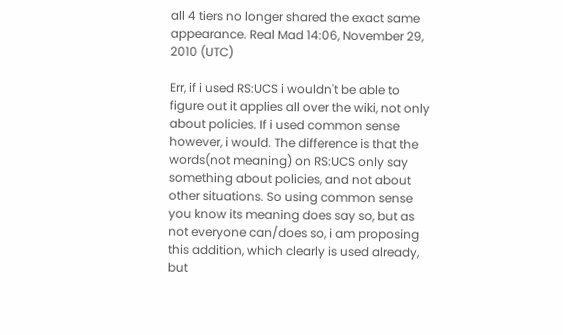all 4 tiers no longer shared the exact same appearance. Real Mad 14:06, November 29, 2010 (UTC)

Err, if i used RS:UCS i wouldn't be able to figure out it applies all over the wiki, not only about policies. If i used common sense however, i would. The difference is that the words(not meaning) on RS:UCS only say something about policies, and not about other situations. So using common sense you know its meaning does say so, but as not everyone can/does so, i am proposing this addition, which clearly is used already, but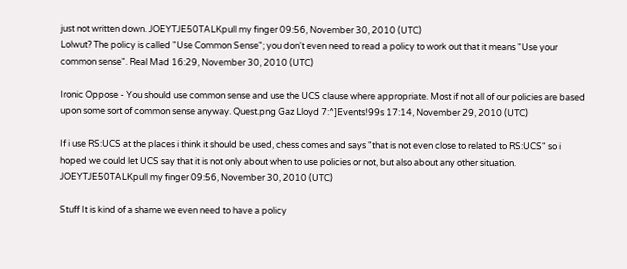just not written down. JOEYTJE50TALKpull my finger 09:56, November 30, 2010 (UTC)
Lolwut? The policy is called "Use Common Sense"; you don't even need to read a policy to work out that it means "Use your common sense". Real Mad 16:29, November 30, 2010 (UTC)

Ironic Oppose - You should use common sense and use the UCS clause where appropriate. Most if not all of our policies are based upon some sort of common sense anyway. Quest.png Gaz Lloyd 7:^]Events!99s 17:14, November 29, 2010 (UTC)

If i use RS:UCS at the places i think it should be used, chess comes and says "that is not even close to related to RS:UCS" so i hoped we could let UCS say that it is not only about when to use policies or not, but also about any other situation. JOEYTJE50TALKpull my finger 09:56, November 30, 2010 (UTC)

Stuff It is kind of a shame we even need to have a policy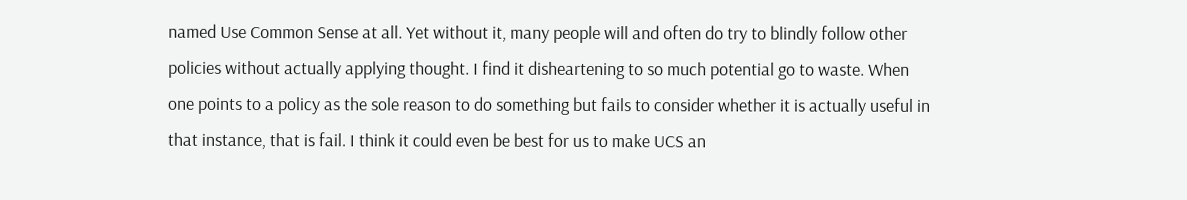named Use Common Sense at all. Yet without it, many people will and often do try to blindly follow other policies without actually applying thought. I find it disheartening to so much potential go to waste. When one points to a policy as the sole reason to do something but fails to consider whether it is actually useful in that instance, that is fail. I think it could even be best for us to make UCS an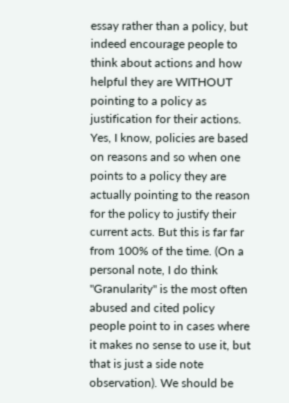essay rather than a policy, but indeed encourage people to think about actions and how helpful they are WITHOUT pointing to a policy as justification for their actions. Yes, I know, policies are based on reasons and so when one points to a policy they are actually pointing to the reason for the policy to justify their current acts. But this is far far from 100% of the time. (On a personal note, I do think "Granularity" is the most often abused and cited policy people point to in cases where it makes no sense to use it, but that is just a side note observation). We should be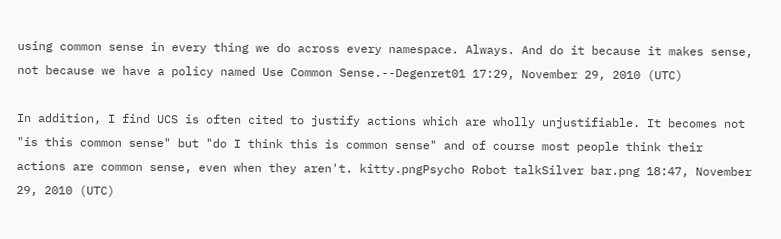using common sense in every thing we do across every namespace. Always. And do it because it makes sense, not because we have a policy named Use Common Sense.--Degenret01 17:29, November 29, 2010 (UTC)

In addition, I find UCS is often cited to justify actions which are wholly unjustifiable. It becomes not "is this common sense" but "do I think this is common sense" and of course most people think their actions are common sense, even when they aren't. kitty.pngPsycho Robot talkSilver bar.png 18:47, November 29, 2010 (UTC)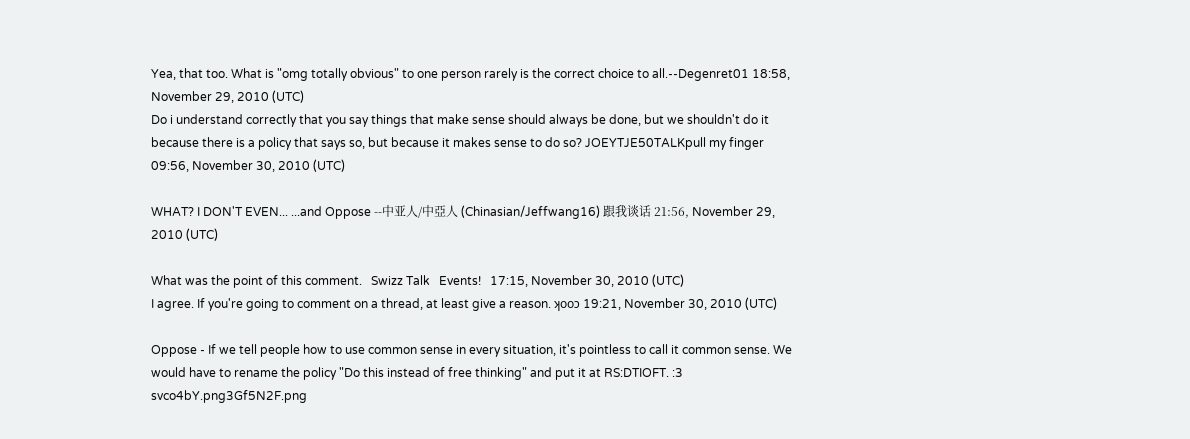Yea, that too. What is "omg totally obvious" to one person rarely is the correct choice to all.--Degenret01 18:58, November 29, 2010 (UTC)
Do i understand correctly that you say things that make sense should always be done, but we shouldn't do it because there is a policy that says so, but because it makes sense to do so? JOEYTJE50TALKpull my finger 09:56, November 30, 2010 (UTC)

WHAT? I DON'T EVEN... ...and Oppose --中亚人/中亞人 (Chinasian/Jeffwang16) 跟我谈话 21:56, November 29, 2010 (UTC)

What was the point of this comment.   Swizz Talk   Events!   17:15, November 30, 2010 (UTC)
I agree. If you're going to comment on a thread, at least give a reason. ʞooɔ 19:21, November 30, 2010 (UTC)

Oppose - If we tell people how to use common sense in every situation, it's pointless to call it common sense. We would have to rename the policy "Do this instead of free thinking" and put it at RS:DTIOFT. :3 svco4bY.png3Gf5N2F.png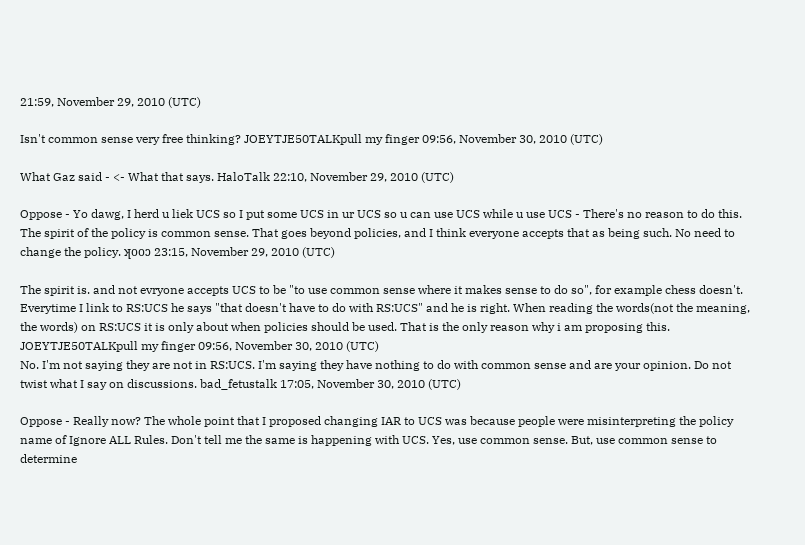21:59, November 29, 2010 (UTC)

Isn't common sense very free thinking? JOEYTJE50TALKpull my finger 09:56, November 30, 2010 (UTC)

What Gaz said - <- What that says. HaloTalk 22:10, November 29, 2010 (UTC)

Oppose - Yo dawg, I herd u liek UCS so I put some UCS in ur UCS so u can use UCS while u use UCS - There's no reason to do this. The spirit of the policy is common sense. That goes beyond policies, and I think everyone accepts that as being such. No need to change the policy. ʞooɔ 23:15, November 29, 2010 (UTC)

The spirit is. and not evryone accepts UCS to be "to use common sense where it makes sense to do so", for example chess doesn't. Everytime I link to RS:UCS he says "that doesn't have to do with RS:UCS" and he is right. When reading the words(not the meaning, the words) on RS:UCS it is only about when policies should be used. That is the only reason why i am proposing this. JOEYTJE50TALKpull my finger 09:56, November 30, 2010 (UTC)
No. I'm not saying they are not in RS:UCS. I'm saying they have nothing to do with common sense and are your opinion. Do not twist what I say on discussions. bad_fetustalk 17:05, November 30, 2010 (UTC)

Oppose - Really now? The whole point that I proposed changing IAR to UCS was because people were misinterpreting the policy name of Ignore ALL Rules. Don't tell me the same is happening with UCS. Yes, use common sense. But, use common sense to determine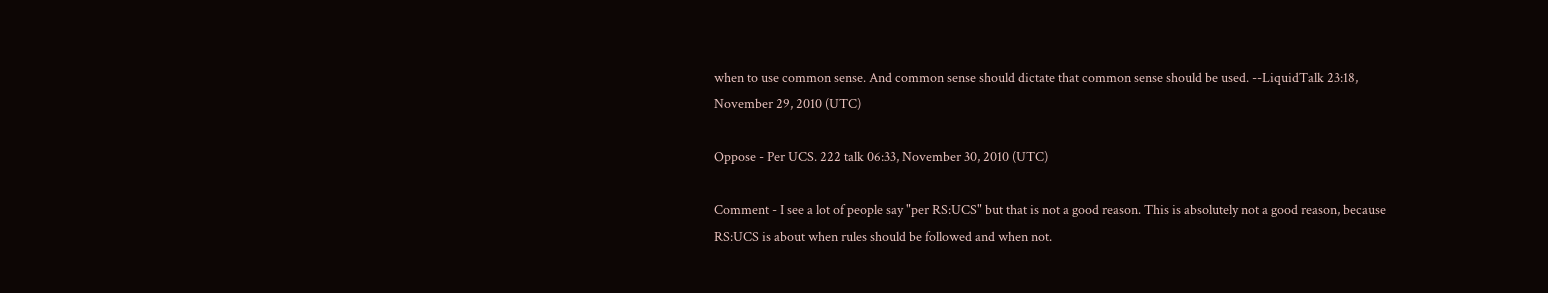when to use common sense. And common sense should dictate that common sense should be used. --LiquidTalk 23:18, November 29, 2010 (UTC)

Oppose - Per UCS. 222 talk 06:33, November 30, 2010 (UTC)

Comment - I see a lot of people say "per RS:UCS" but that is not a good reason. This is absolutely not a good reason, because RS:UCS is about when rules should be followed and when not.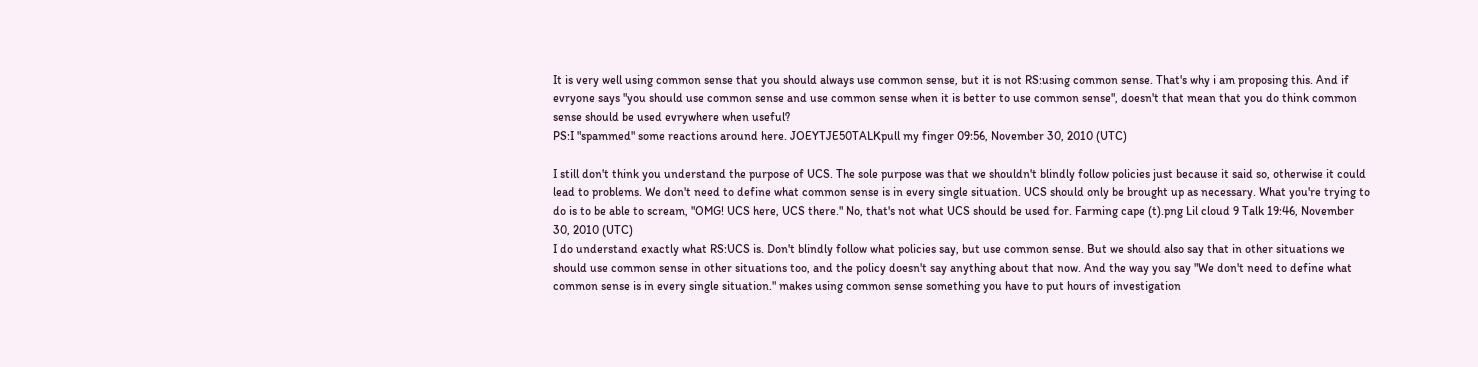It is very well using common sense that you should always use common sense, but it is not RS:using common sense. That's why i am proposing this. And if evryone says "you should use common sense and use common sense when it is better to use common sense", doesn't that mean that you do think common sense should be used evrywhere when useful?
PS:I "spammed" some reactions around here. JOEYTJE50TALKpull my finger 09:56, November 30, 2010 (UTC)

I still don't think you understand the purpose of UCS. The sole purpose was that we shouldn't blindly follow policies just because it said so, otherwise it could lead to problems. We don't need to define what common sense is in every single situation. UCS should only be brought up as necessary. What you're trying to do is to be able to scream, "OMG! UCS here, UCS there." No, that's not what UCS should be used for. Farming cape (t).png Lil cloud 9 Talk 19:46, November 30, 2010 (UTC)
I do understand exactly what RS:UCS is. Don't blindly follow what policies say, but use common sense. But we should also say that in other situations we should use common sense in other situations too, and the policy doesn't say anything about that now. And the way you say "We don't need to define what common sense is in every single situation." makes using common sense something you have to put hours of investigation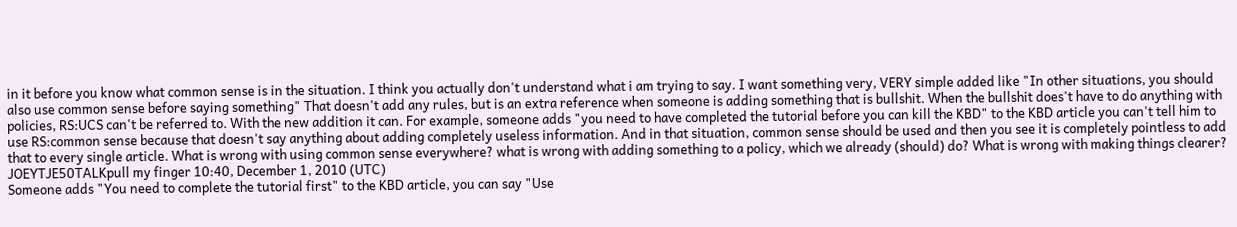in it before you know what common sense is in the situation. I think you actually don't understand what i am trying to say. I want something very, VERY simple added like "In other situations, you should also use common sense before saying something" That doesn't add any rules, but is an extra reference when someone is adding something that is bullshit. When the bullshit does't have to do anything with policies, RS:UCS can't be referred to. With the new addition it can. For example, someone adds "you need to have completed the tutorial before you can kill the KBD" to the KBD article you can't tell him to use RS:common sense because that doesn't say anything about adding completely useless information. And in that situation, common sense should be used and then you see it is completely pointless to add that to every single article. What is wrong with using common sense everywhere? what is wrong with adding something to a policy, which we already (should) do? What is wrong with making things clearer? JOEYTJE50TALKpull my finger 10:40, December 1, 2010 (UTC)
Someone adds "You need to complete the tutorial first" to the KBD article, you can say "Use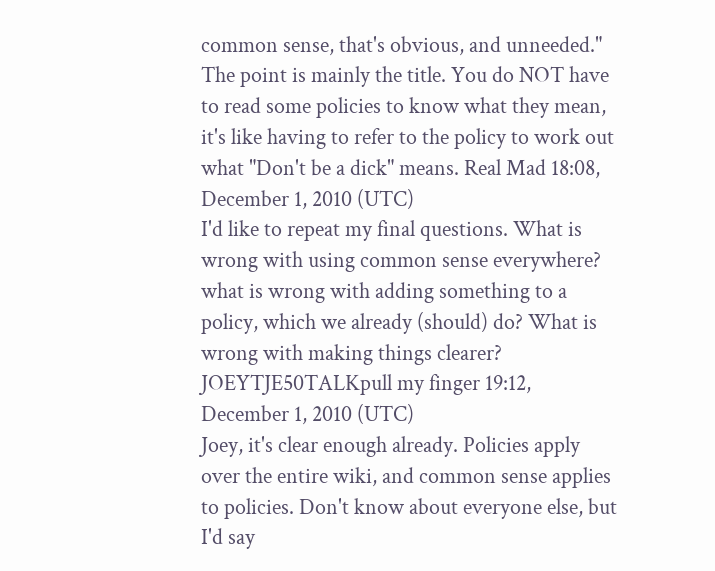common sense, that's obvious, and unneeded." The point is mainly the title. You do NOT have to read some policies to know what they mean, it's like having to refer to the policy to work out what "Don't be a dick" means. Real Mad 18:08, December 1, 2010 (UTC)
I'd like to repeat my final questions. What is wrong with using common sense everywhere? what is wrong with adding something to a policy, which we already (should) do? What is wrong with making things clearer? JOEYTJE50TALKpull my finger 19:12, December 1, 2010 (UTC)
Joey, it's clear enough already. Policies apply over the entire wiki, and common sense applies to policies. Don't know about everyone else, but I'd say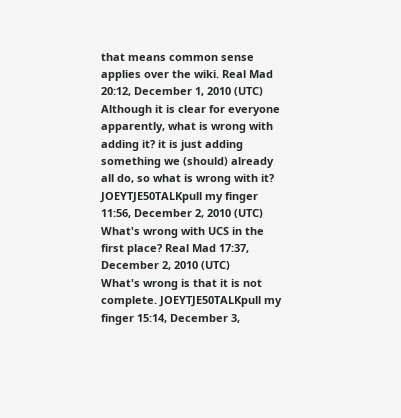that means common sense applies over the wiki. Real Mad 20:12, December 1, 2010 (UTC)
Although it is clear for everyone apparently, what is wrong with adding it? it is just adding something we (should) already all do, so what is wrong with it? JOEYTJE50TALKpull my finger 11:56, December 2, 2010 (UTC)
What's wrong with UCS in the first place? Real Mad 17:37, December 2, 2010 (UTC)
What's wrong is that it is not complete. JOEYTJE50TALKpull my finger 15:14, December 3,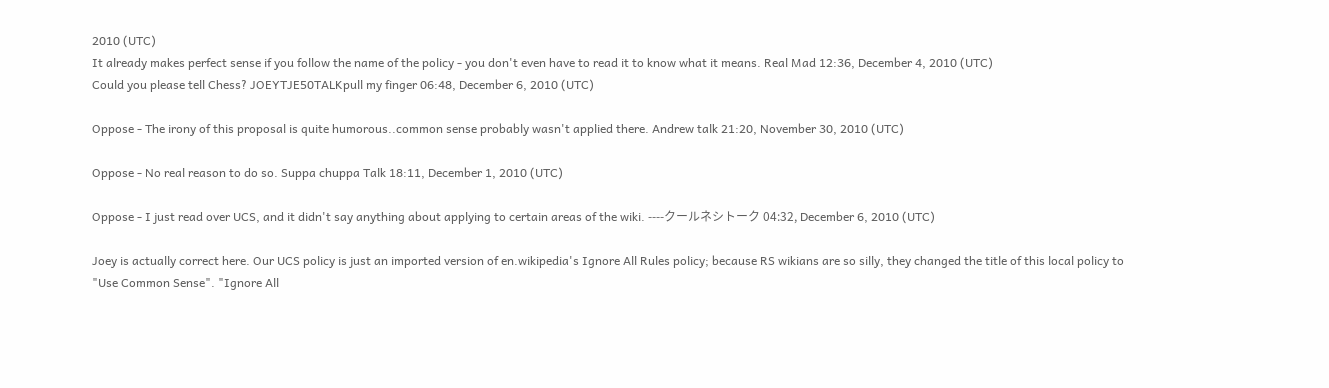2010 (UTC)
It already makes perfect sense if you follow the name of the policy - you don't even have to read it to know what it means. Real Mad 12:36, December 4, 2010 (UTC)
Could you please tell Chess? JOEYTJE50TALKpull my finger 06:48, December 6, 2010 (UTC)

Oppose - The irony of this proposal is quite humorous..common sense probably wasn't applied there. Andrew talk 21:20, November 30, 2010 (UTC)

Oppose - No real reason to do so. Suppa chuppa Talk 18:11, December 1, 2010 (UTC)

Oppose - I just read over UCS, and it didn't say anything about applying to certain areas of the wiki. ----クールネシトーク 04:32, December 6, 2010 (UTC)

Joey is actually correct here. Our UCS policy is just an imported version of en.wikipedia's Ignore All Rules policy; because RS wikians are so silly, they changed the title of this local policy to "Use Common Sense". "Ignore All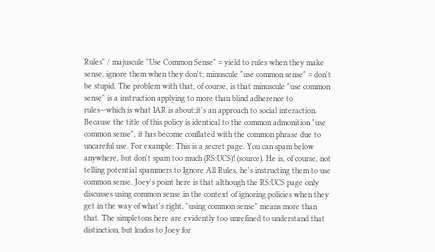Rules" / majuscule "Use Common Sense" = yield to rules when they make sense, ignore them when they don't; minuscule "use common sense" = don't be stupid. The problem with that, of course, is that minuscule "use common sense" is a instruction applying to more than blind adherence to rules—which is what IAR is about;it's an approach to social interaction. Because the title of this policy is identical to the common admonition "use common sense", it has become conflated with the common phrase due to uncareful use. For example: This is a secret page. You can spam below anywhere, but don't spam too much (RS:UCS)! (source). He is, of course, not telling potential spammers to Ignore All Rules, he's instructing them to use common sense. Joey's point here is that although the RS:UCS page only discusses using common sense in the context of ignoring policies when they get in the way of what's right, "using common sense" means more than that. The simpletons here are evidently too unrefined to understand that distinction, but kudos to Joey for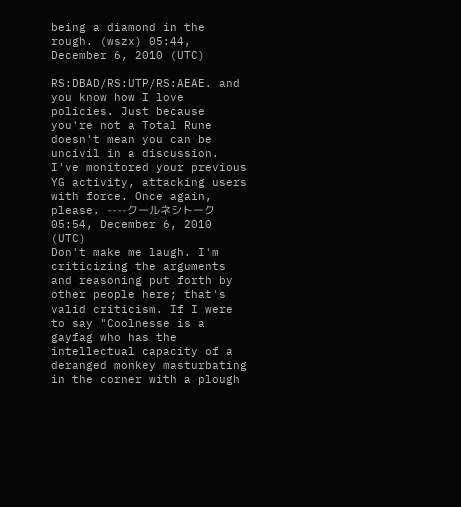being a diamond in the rough. (wszx) 05:44, December 6, 2010 (UTC)

RS:DBAD/RS:UTP/RS:AEAE. and you know how I love policies. Just because you're not a Total Rune doesn't mean you can be uncivil in a discussion. I've monitored your previous YG activity, attacking users with force. Once again, please. ----クールネシトーク 05:54, December 6, 2010 (UTC)
Don't make me laugh. I'm criticizing the arguments and reasoning put forth by other people here; that's valid criticism. If I were to say "Coolnesse is a gayfag who has the intellectual capacity of a deranged monkey masturbating in the corner with a plough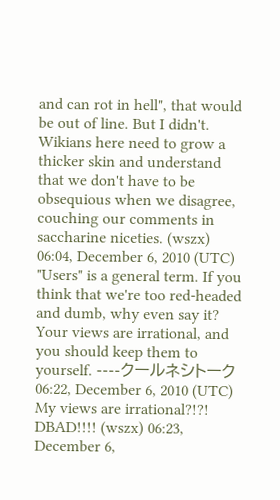and can rot in hell", that would be out of line. But I didn't. Wikians here need to grow a thicker skin and understand that we don't have to be obsequious when we disagree, couching our comments in saccharine niceties. (wszx) 06:04, December 6, 2010 (UTC)
"Users" is a general term. If you think that we're too red-headed and dumb, why even say it? Your views are irrational, and you should keep them to yourself. ----クールネシトーク 06:22, December 6, 2010 (UTC)
My views are irrational?!?! DBAD!!!! (wszx) 06:23, December 6,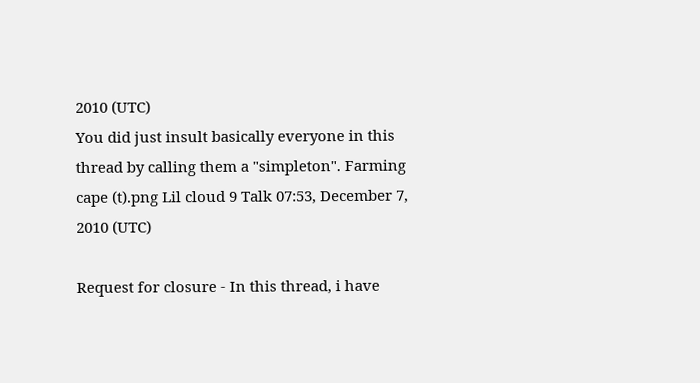2010 (UTC)
You did just insult basically everyone in this thread by calling them a "simpleton". Farming cape (t).png Lil cloud 9 Talk 07:53, December 7, 2010 (UTC)

Request for closure - In this thread, i have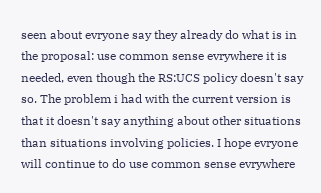seen about evryone say they already do what is in the proposal: use common sense evrywhere it is needed, even though the RS:UCS policy doesn't say so. The problem i had with the current version is that it doesn't say anything about other situations than situations involving policies. I hope evryone will continue to do use common sense evrywhere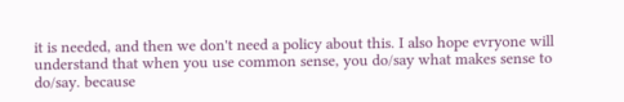it is needed, and then we don't need a policy about this. I also hope evryone will understand that when you use common sense, you do/say what makes sense to do/say. because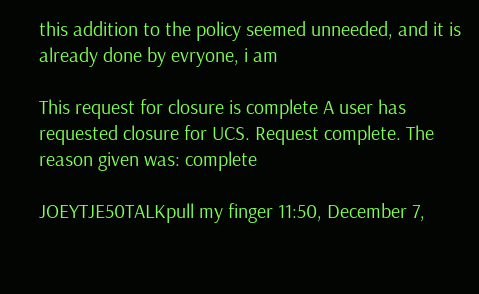this addition to the policy seemed unneeded, and it is already done by evryone, i am

This request for closure is complete A user has requested closure for UCS. Request complete. The reason given was: complete

JOEYTJE50TALKpull my finger 11:50, December 7,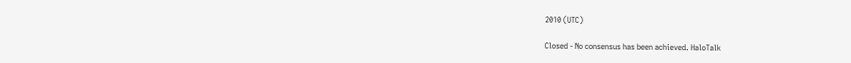2010 (UTC)

Closed - No consensus has been achieved. HaloTalk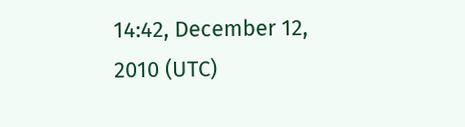14:42, December 12, 2010 (UTC)